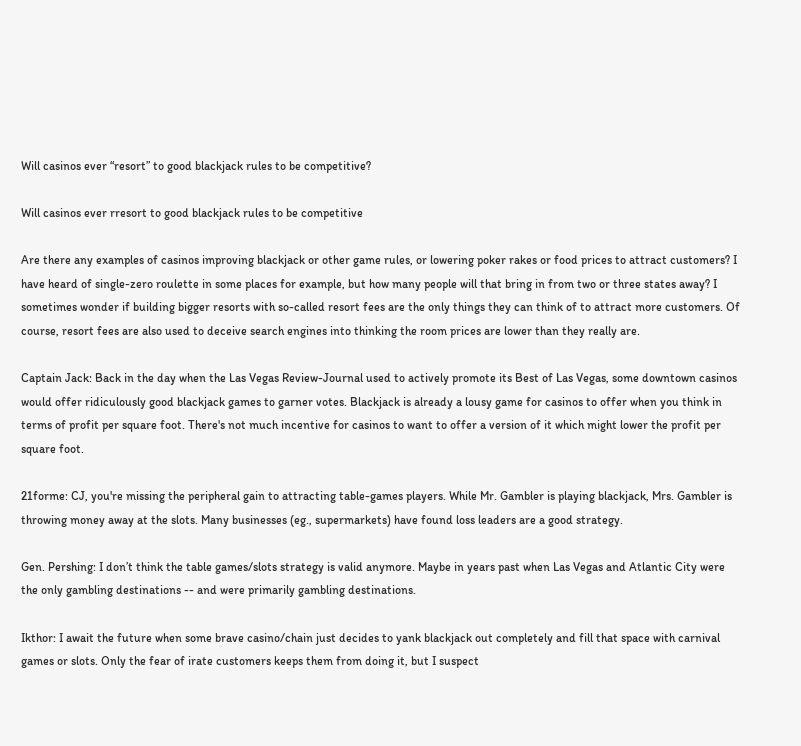Will casinos ever “resort” to good blackjack rules to be competitive?

Will casinos ever rresort to good blackjack rules to be competitive

Are there any examples of casinos improving blackjack or other game rules, or lowering poker rakes or food prices to attract customers? I have heard of single-zero roulette in some places for example, but how many people will that bring in from two or three states away? I sometimes wonder if building bigger resorts with so-called resort fees are the only things they can think of to attract more customers. Of course, resort fees are also used to deceive search engines into thinking the room prices are lower than they really are.

Captain Jack: Back in the day when the Las Vegas Review-Journal used to actively promote its Best of Las Vegas, some downtown casinos would offer ridiculously good blackjack games to garner votes. Blackjack is already a lousy game for casinos to offer when you think in terms of profit per square foot. There's not much incentive for casinos to want to offer a version of it which might lower the profit per square foot.

21forme: CJ, you're missing the peripheral gain to attracting table-games players. While Mr. Gambler is playing blackjack, Mrs. Gambler is throwing money away at the slots. Many businesses (eg., supermarkets) have found loss leaders are a good strategy.

Gen. Pershing: I don’t think the table games/slots strategy is valid anymore. Maybe in years past when Las Vegas and Atlantic City were the only gambling destinations -- and were primarily gambling destinations.

Ikthor: I await the future when some brave casino/chain just decides to yank blackjack out completely and fill that space with carnival games or slots. Only the fear of irate customers keeps them from doing it, but I suspect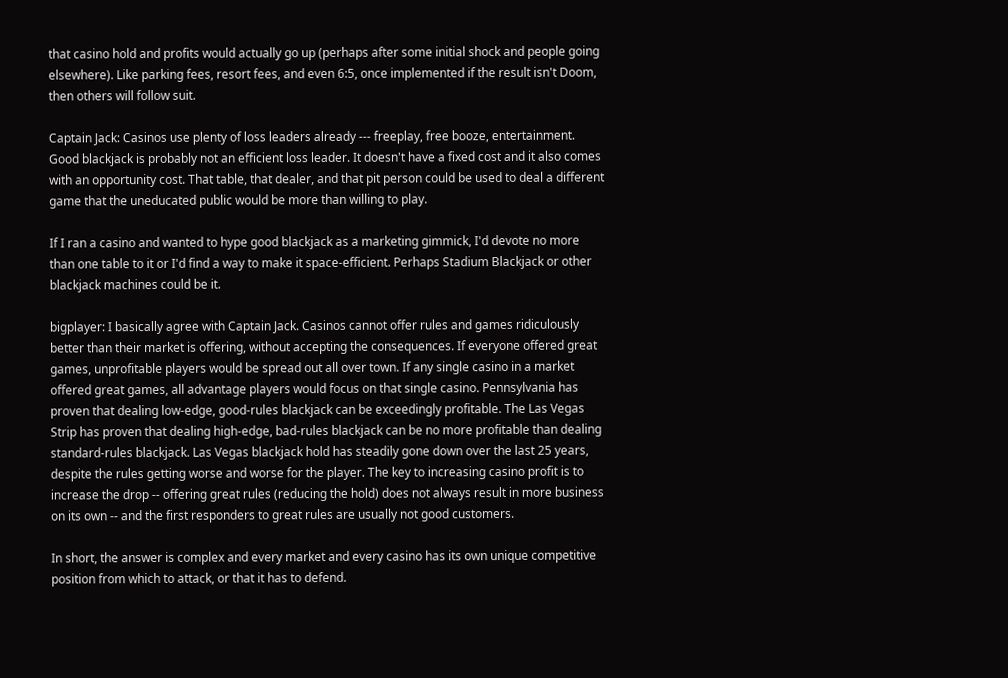that casino hold and profits would actually go up (perhaps after some initial shock and people going elsewhere). Like parking fees, resort fees, and even 6:5, once implemented if the result isn't Doom, then others will follow suit.

Captain Jack: Casinos use plenty of loss leaders already --- freeplay, free booze, entertainment. Good blackjack is probably not an efficient loss leader. It doesn't have a fixed cost and it also comes with an opportunity cost. That table, that dealer, and that pit person could be used to deal a different game that the uneducated public would be more than willing to play.

If I ran a casino and wanted to hype good blackjack as a marketing gimmick, I'd devote no more than one table to it or I'd find a way to make it space-efficient. Perhaps Stadium Blackjack or other blackjack machines could be it.

bigplayer: I basically agree with Captain Jack. Casinos cannot offer rules and games ridiculously better than their market is offering, without accepting the consequences. If everyone offered great games, unprofitable players would be spread out all over town. If any single casino in a market offered great games, all advantage players would focus on that single casino. Pennsylvania has proven that dealing low-edge, good-rules blackjack can be exceedingly profitable. The Las Vegas Strip has proven that dealing high-edge, bad-rules blackjack can be no more profitable than dealing standard-rules blackjack. Las Vegas blackjack hold has steadily gone down over the last 25 years, despite the rules getting worse and worse for the player. The key to increasing casino profit is to increase the drop -- offering great rules (reducing the hold) does not always result in more business on its own -- and the first responders to great rules are usually not good customers.

In short, the answer is complex and every market and every casino has its own unique competitive position from which to attack, or that it has to defend.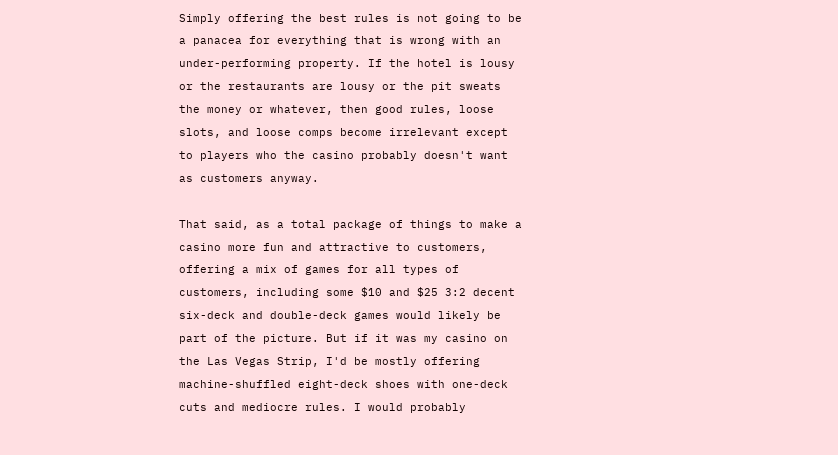Simply offering the best rules is not going to be a panacea for everything that is wrong with an under-performing property. If the hotel is lousy or the restaurants are lousy or the pit sweats the money or whatever, then good rules, loose slots, and loose comps become irrelevant except to players who the casino probably doesn't want as customers anyway.

That said, as a total package of things to make a casino more fun and attractive to customers, offering a mix of games for all types of customers, including some $10 and $25 3:2 decent six-deck and double-deck games would likely be part of the picture. But if it was my casino on the Las Vegas Strip, I'd be mostly offering machine-shuffled eight-deck shoes with one-deck cuts and mediocre rules. I would probably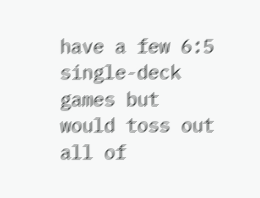have a few 6:5 single-deck games but would toss out all of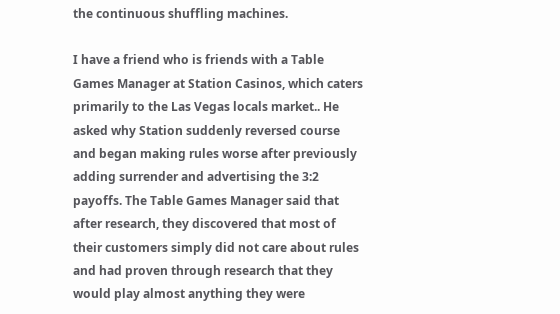the continuous shuffling machines.

I have a friend who is friends with a Table Games Manager at Station Casinos, which caters primarily to the Las Vegas locals market.. He asked why Station suddenly reversed course and began making rules worse after previously adding surrender and advertising the 3:2 payoffs. The Table Games Manager said that after research, they discovered that most of their customers simply did not care about rules and had proven through research that they would play almost anything they were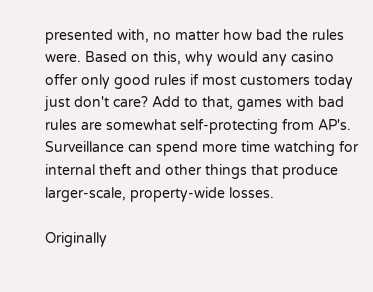presented with, no matter how bad the rules were. Based on this, why would any casino offer only good rules if most customers today just don't care? Add to that, games with bad rules are somewhat self-protecting from AP's. Surveillance can spend more time watching for internal theft and other things that produce larger-scale, property-wide losses.

Originally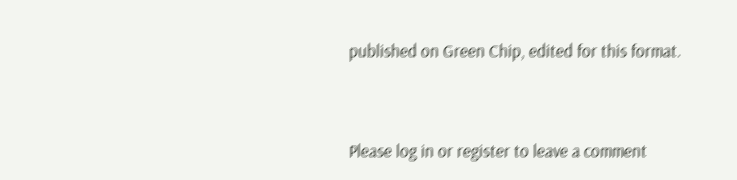published on Green Chip, edited for this format.


Please log in or register to leave a comment